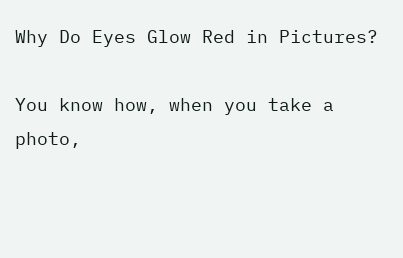Why Do Eyes Glow Red in Pictures?

You know how, when you take a photo,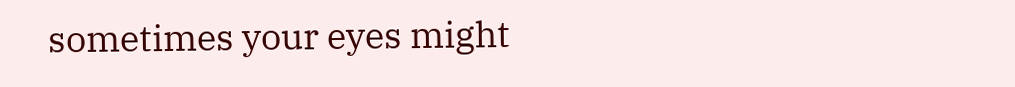sometimes your eyes might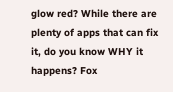glow red? While there are plenty of apps that can fix it, do you know WHY it happens? Fox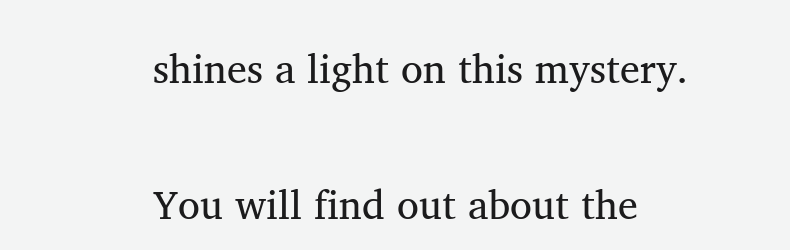shines a light on this mystery.

You will find out about the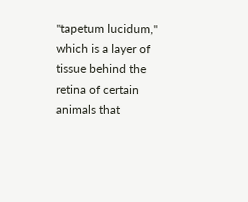"tapetum lucidum," which is a layer of tissue behind the retina of certain animals that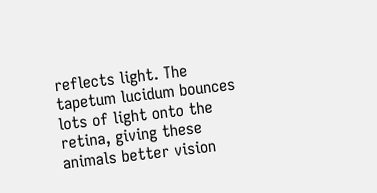reflects light. The tapetum lucidum bounces lots of light onto the retina, giving these animals better vision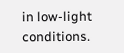in low-light conditions.